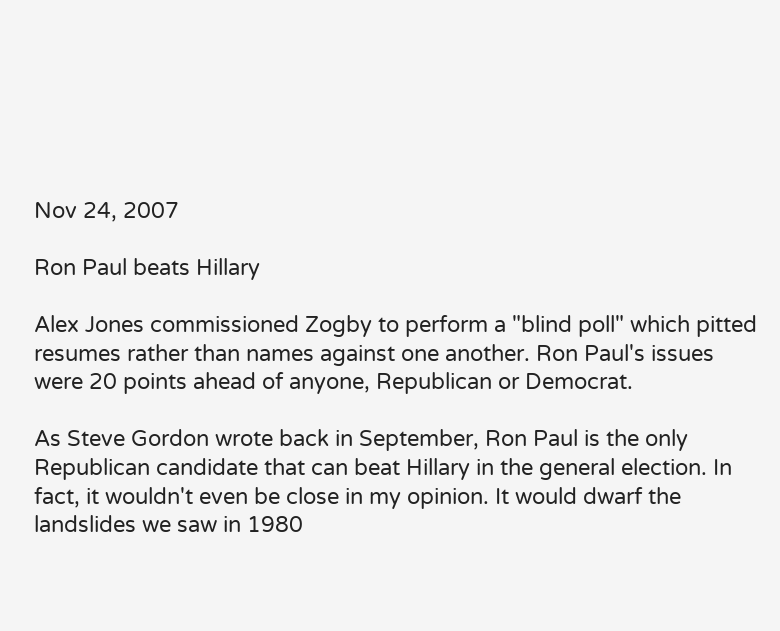Nov 24, 2007

Ron Paul beats Hillary

Alex Jones commissioned Zogby to perform a "blind poll" which pitted resumes rather than names against one another. Ron Paul's issues were 20 points ahead of anyone, Republican or Democrat.

As Steve Gordon wrote back in September, Ron Paul is the only Republican candidate that can beat Hillary in the general election. In fact, it wouldn't even be close in my opinion. It would dwarf the landslides we saw in 1980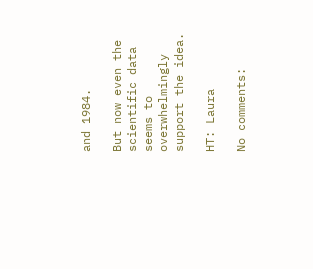and 1984.

But now even the scientific data seems to overwhelmingly support the idea.

HT: Laura

No comments: